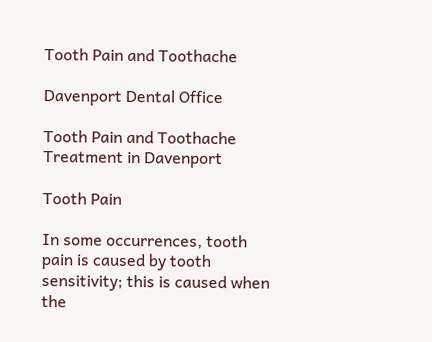Tooth Pain and Toothache

Davenport Dental Office

Tooth Pain and Toothache Treatment in Davenport

Tooth Pain

In some occurrences, tooth pain is caused by tooth sensitivity; this is caused when the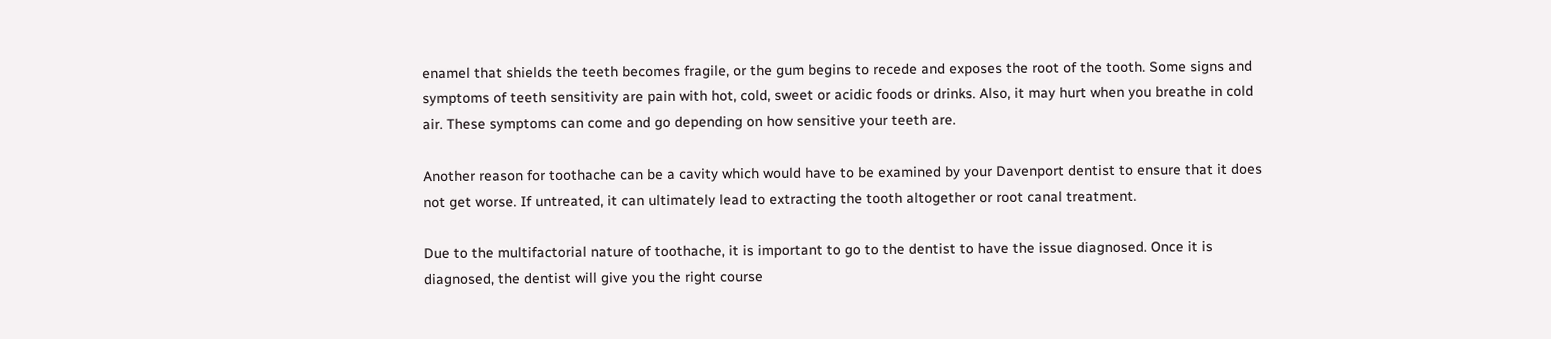enamel that shields the teeth becomes fragile, or the gum begins to recede and exposes the root of the tooth. Some signs and symptoms of teeth sensitivity are pain with hot, cold, sweet or acidic foods or drinks. Also, it may hurt when you breathe in cold air. These symptoms can come and go depending on how sensitive your teeth are.

Another reason for toothache can be a cavity which would have to be examined by your Davenport dentist to ensure that it does not get worse. If untreated, it can ultimately lead to extracting the tooth altogether or root canal treatment.

Due to the multifactorial nature of toothache, it is important to go to the dentist to have the issue diagnosed. Once it is diagnosed, the dentist will give you the right course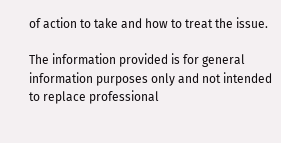of action to take and how to treat the issue.

The information provided is for general information purposes only and not intended to replace professional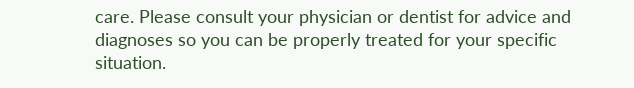care. Please consult your physician or dentist for advice and diagnoses so you can be properly treated for your specific situation.